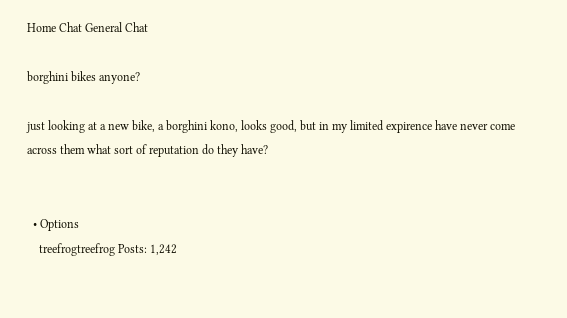Home Chat General Chat

borghini bikes anyone?

just looking at a new bike, a borghini kono, looks good, but in my limited expirence have never come across them what sort of reputation do they have?


  • Options
    treefrogtreefrog Posts: 1,242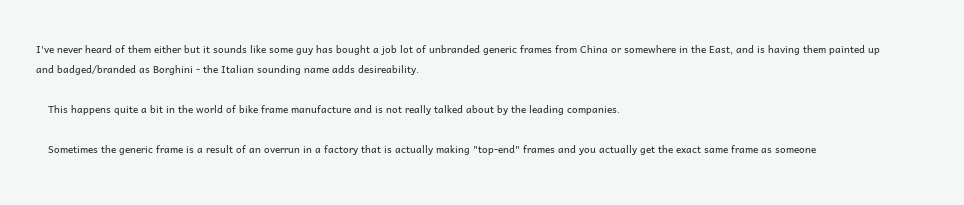I've never heard of them either but it sounds like some guy has bought a job lot of unbranded generic frames from China or somewhere in the East, and is having them painted up and badged/branded as Borghini - the Italian sounding name adds desireability.

    This happens quite a bit in the world of bike frame manufacture and is not really talked about by the leading companies.

    Sometimes the generic frame is a result of an overrun in a factory that is actually making "top-end" frames and you actually get the exact same frame as someone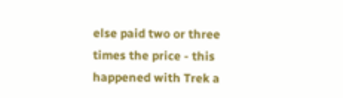else paid two or three times the price - this happened with Trek a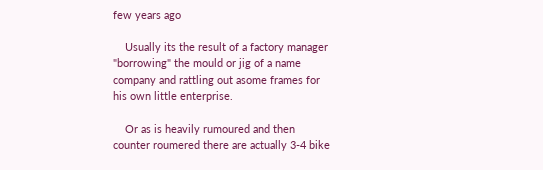few years ago

    Usually its the result of a factory manager "borrowing" the mould or jig of a name company and rattling out asome frames for his own little enterprise.

    Or as is heavily rumoured and then counter roumered there are actually 3-4 bike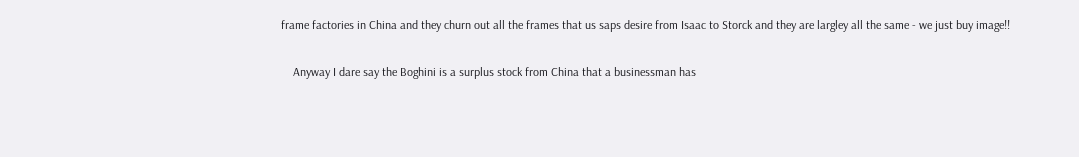frame factories in China and they churn out all the frames that us saps desire from Isaac to Storck and they are largley all the same - we just buy image!!

    Anyway I dare say the Boghini is a surplus stock from China that a businessman has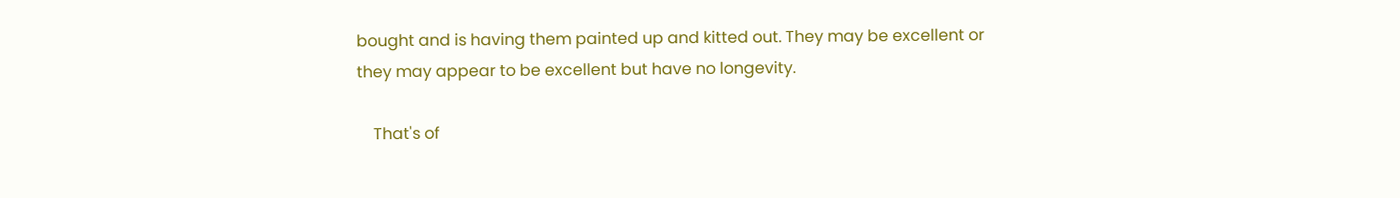bought and is having them painted up and kitted out. They may be excellent or they may appear to be excellent but have no longevity.

    That's of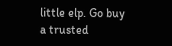little elp. Go buy a trusted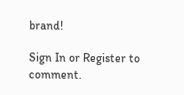brand!

Sign In or Register to comment.